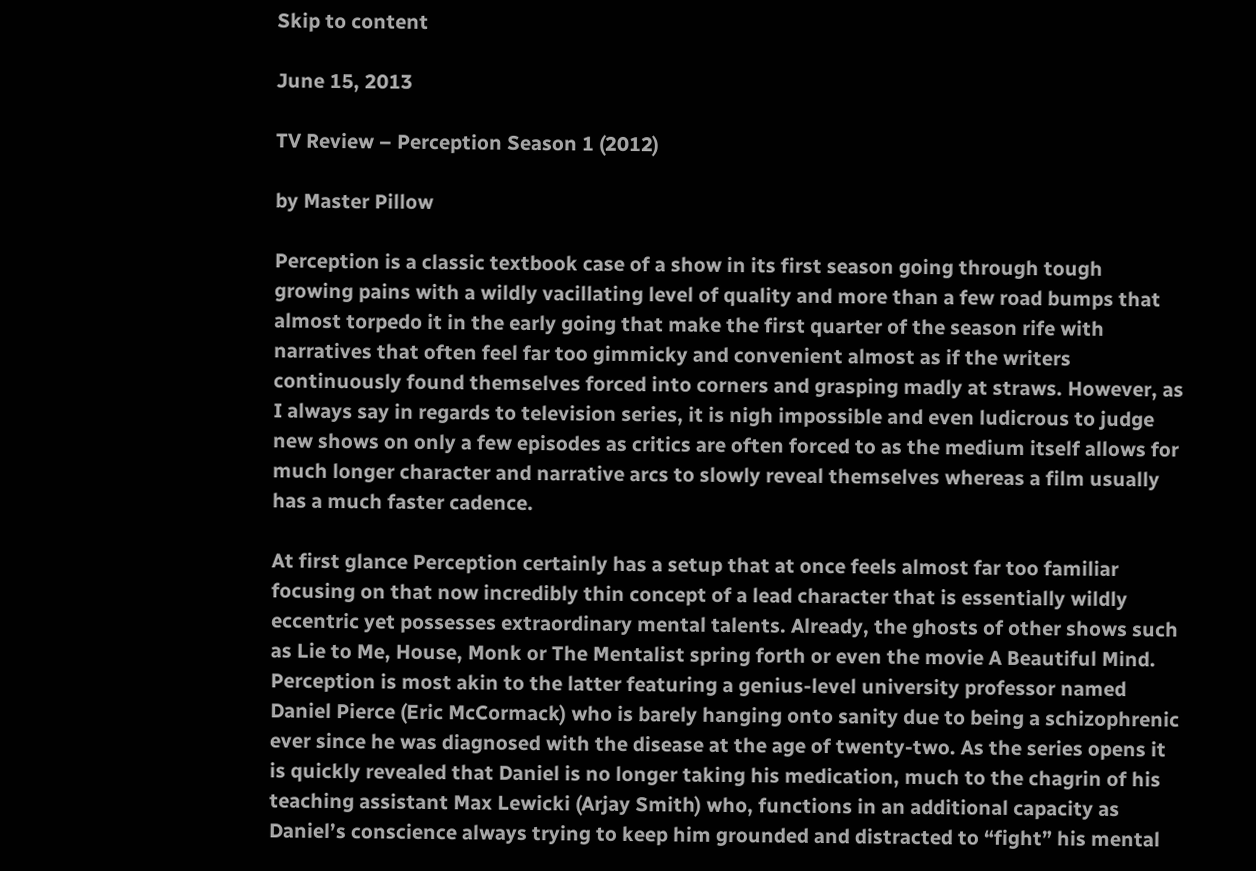Skip to content

June 15, 2013

TV Review – Perception Season 1 (2012)

by Master Pillow

Perception is a classic textbook case of a show in its first season going through tough growing pains with a wildly vacillating level of quality and more than a few road bumps that almost torpedo it in the early going that make the first quarter of the season rife with narratives that often feel far too gimmicky and convenient almost as if the writers continuously found themselves forced into corners and grasping madly at straws. However, as I always say in regards to television series, it is nigh impossible and even ludicrous to judge new shows on only a few episodes as critics are often forced to as the medium itself allows for much longer character and narrative arcs to slowly reveal themselves whereas a film usually has a much faster cadence.

At first glance Perception certainly has a setup that at once feels almost far too familiar focusing on that now incredibly thin concept of a lead character that is essentially wildly eccentric yet possesses extraordinary mental talents. Already, the ghosts of other shows such as Lie to Me, House, Monk or The Mentalist spring forth or even the movie A Beautiful Mind. Perception is most akin to the latter featuring a genius-level university professor named Daniel Pierce (Eric McCormack) who is barely hanging onto sanity due to being a schizophrenic ever since he was diagnosed with the disease at the age of twenty-two. As the series opens it is quickly revealed that Daniel is no longer taking his medication, much to the chagrin of his teaching assistant Max Lewicki (Arjay Smith) who, functions in an additional capacity as Daniel’s conscience always trying to keep him grounded and distracted to “fight” his mental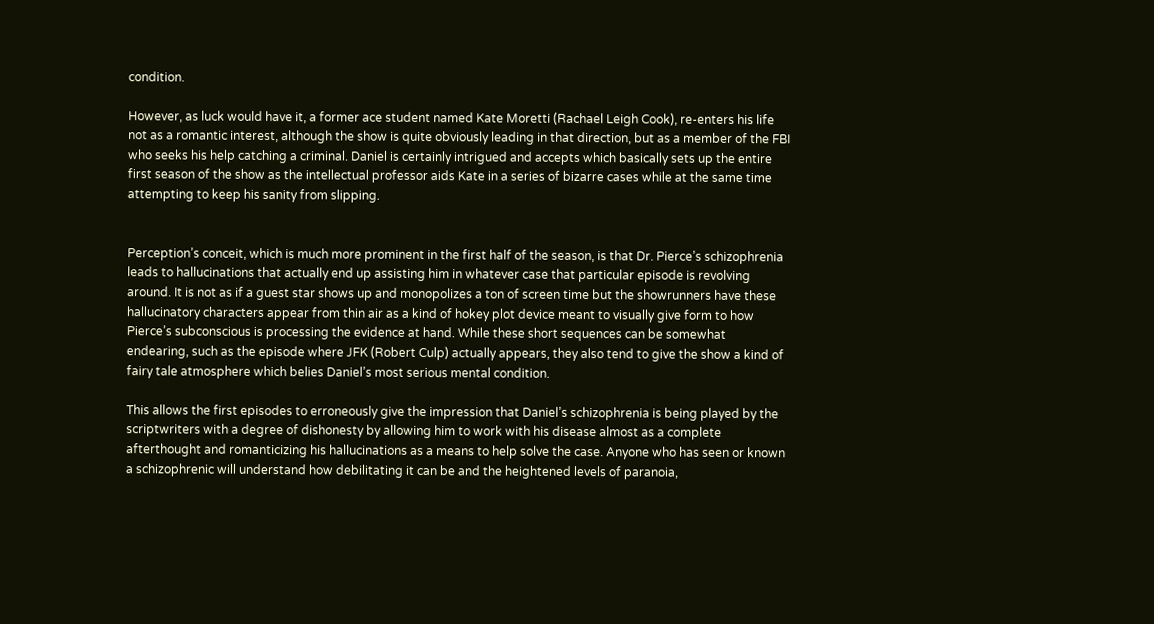condition.

However, as luck would have it, a former ace student named Kate Moretti (Rachael Leigh Cook), re-enters his life not as a romantic interest, although the show is quite obviously leading in that direction, but as a member of the FBI who seeks his help catching a criminal. Daniel is certainly intrigued and accepts which basically sets up the entire first season of the show as the intellectual professor aids Kate in a series of bizarre cases while at the same time attempting to keep his sanity from slipping.


Perception’s conceit, which is much more prominent in the first half of the season, is that Dr. Pierce’s schizophrenia leads to hallucinations that actually end up assisting him in whatever case that particular episode is revolving around. It is not as if a guest star shows up and monopolizes a ton of screen time but the showrunners have these hallucinatory characters appear from thin air as a kind of hokey plot device meant to visually give form to how Pierce’s subconscious is processing the evidence at hand. While these short sequences can be somewhat endearing, such as the episode where JFK (Robert Culp) actually appears, they also tend to give the show a kind of fairy tale atmosphere which belies Daniel’s most serious mental condition.

This allows the first episodes to erroneously give the impression that Daniel’s schizophrenia is being played by the scriptwriters with a degree of dishonesty by allowing him to work with his disease almost as a complete afterthought and romanticizing his hallucinations as a means to help solve the case. Anyone who has seen or known a schizophrenic will understand how debilitating it can be and the heightened levels of paranoia,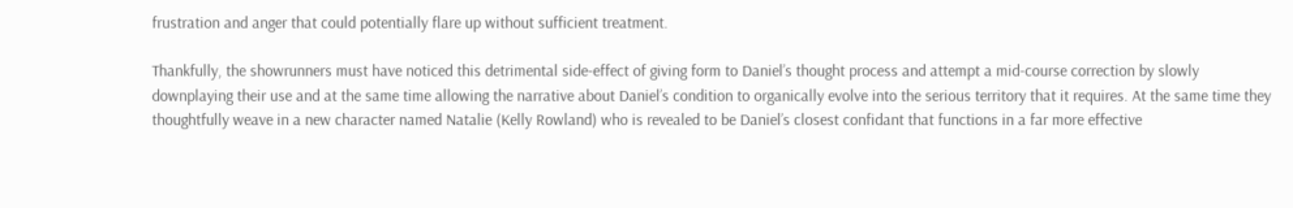frustration and anger that could potentially flare up without sufficient treatment.

Thankfully, the showrunners must have noticed this detrimental side-effect of giving form to Daniel’s thought process and attempt a mid-course correction by slowly downplaying their use and at the same time allowing the narrative about Daniel’s condition to organically evolve into the serious territory that it requires. At the same time they thoughtfully weave in a new character named Natalie (Kelly Rowland) who is revealed to be Daniel’s closest confidant that functions in a far more effective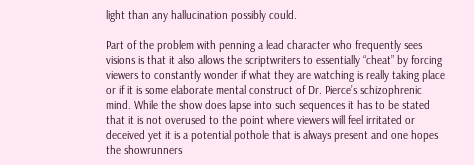light than any hallucination possibly could.

Part of the problem with penning a lead character who frequently sees visions is that it also allows the scriptwriters to essentially “cheat” by forcing viewers to constantly wonder if what they are watching is really taking place or if it is some elaborate mental construct of Dr. Pierce’s schizophrenic mind. While the show does lapse into such sequences it has to be stated that it is not overused to the point where viewers will feel irritated or deceived yet it is a potential pothole that is always present and one hopes the showrunners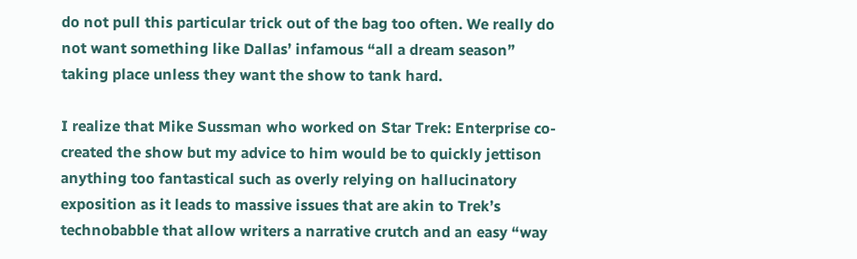do not pull this particular trick out of the bag too often. We really do not want something like Dallas’ infamous “all a dream season” taking place unless they want the show to tank hard.

I realize that Mike Sussman who worked on Star Trek: Enterprise co-created the show but my advice to him would be to quickly jettison anything too fantastical such as overly relying on hallucinatory exposition as it leads to massive issues that are akin to Trek’s technobabble that allow writers a narrative crutch and an easy “way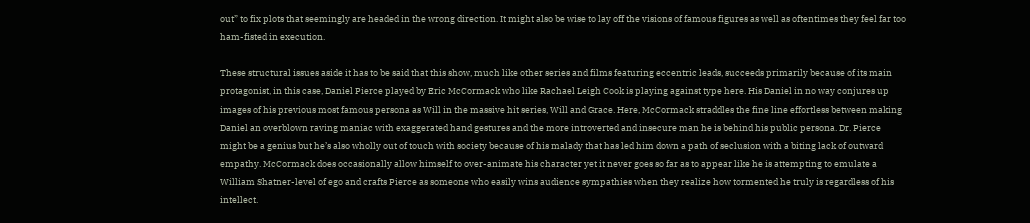out” to fix plots that seemingly are headed in the wrong direction. It might also be wise to lay off the visions of famous figures as well as oftentimes they feel far too ham-fisted in execution.

These structural issues aside it has to be said that this show, much like other series and films featuring eccentric leads, succeeds primarily because of its main protagonist, in this case, Daniel Pierce played by Eric McCormack who like Rachael Leigh Cook is playing against type here. His Daniel in no way conjures up images of his previous most famous persona as Will in the massive hit series, Will and Grace. Here, McCormack straddles the fine line effortless between making Daniel an overblown raving maniac with exaggerated hand gestures and the more introverted and insecure man he is behind his public persona. Dr. Pierce might be a genius but he’s also wholly out of touch with society because of his malady that has led him down a path of seclusion with a biting lack of outward empathy. McCormack does occasionally allow himself to over-animate his character yet it never goes so far as to appear like he is attempting to emulate a William Shatner-level of ego and crafts Pierce as someone who easily wins audience sympathies when they realize how tormented he truly is regardless of his intellect.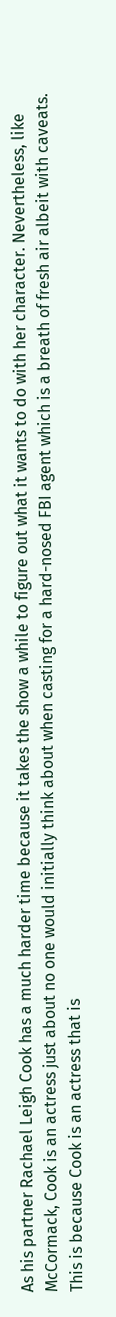As his partner Rachael Leigh Cook has a much harder time because it takes the show a while to figure out what it wants to do with her character. Nevertheless, like McCormack, Cook is an actress just about no one would initially think about when casting for a hard-nosed FBI agent which is a breath of fresh air albeit with caveats. This is because Cook is an actress that is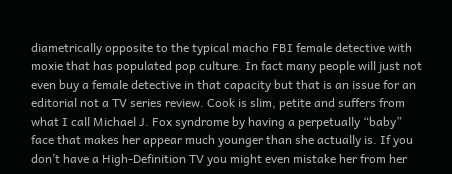diametrically opposite to the typical macho FBI female detective with moxie that has populated pop culture. In fact many people will just not even buy a female detective in that capacity but that is an issue for an editorial not a TV series review. Cook is slim, petite and suffers from what I call Michael J. Fox syndrome by having a perpetually “baby” face that makes her appear much younger than she actually is. If you don’t have a High-Definition TV you might even mistake her from her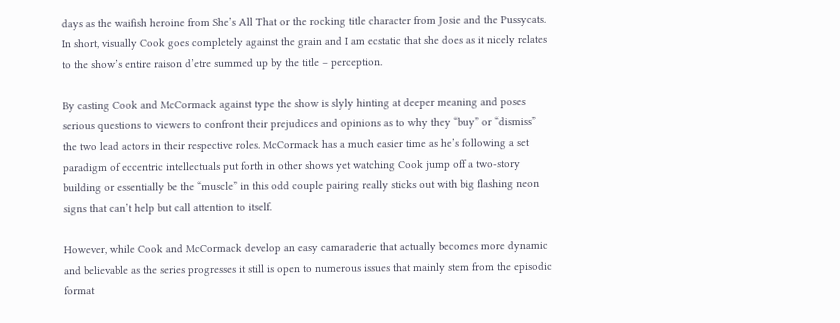days as the waifish heroine from She’s All That or the rocking title character from Josie and the Pussycats. In short, visually Cook goes completely against the grain and I am ecstatic that she does as it nicely relates to the show’s entire raison d’etre summed up by the title – perception.

By casting Cook and McCormack against type the show is slyly hinting at deeper meaning and poses serious questions to viewers to confront their prejudices and opinions as to why they “buy” or “dismiss” the two lead actors in their respective roles. McCormack has a much easier time as he’s following a set paradigm of eccentric intellectuals put forth in other shows yet watching Cook jump off a two-story building or essentially be the “muscle” in this odd couple pairing really sticks out with big flashing neon signs that can’t help but call attention to itself.

However, while Cook and McCormack develop an easy camaraderie that actually becomes more dynamic and believable as the series progresses it still is open to numerous issues that mainly stem from the episodic format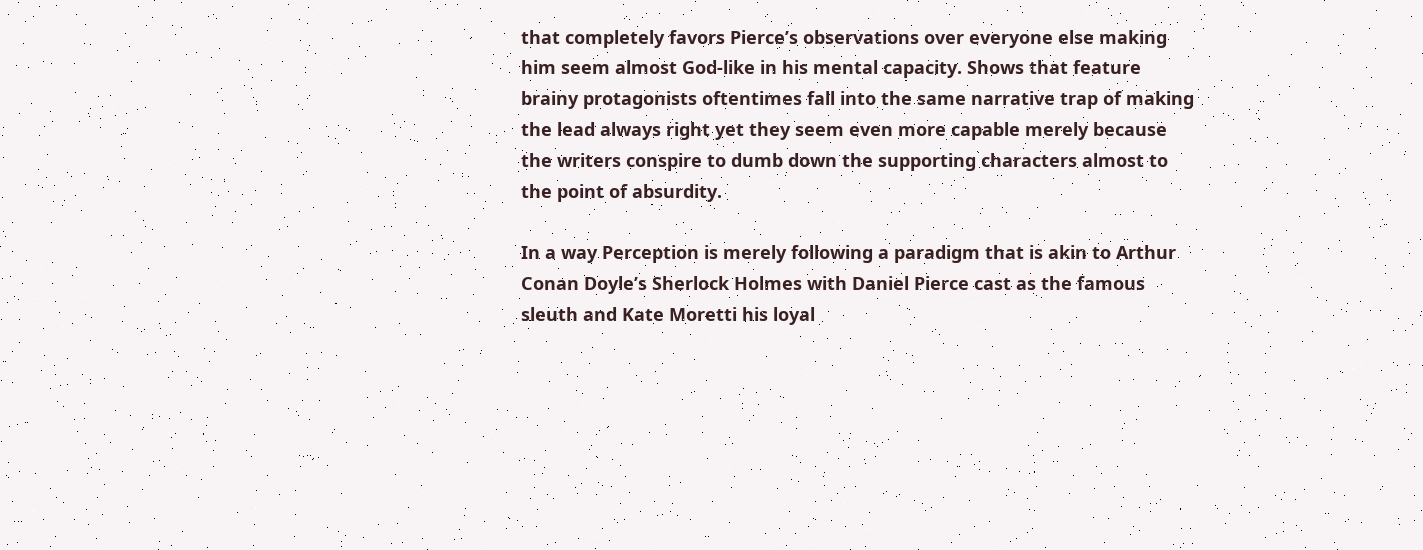that completely favors Pierce’s observations over everyone else making him seem almost God-like in his mental capacity. Shows that feature brainy protagonists oftentimes fall into the same narrative trap of making the lead always right yet they seem even more capable merely because the writers conspire to dumb down the supporting characters almost to the point of absurdity.

In a way Perception is merely following a paradigm that is akin to Arthur Conan Doyle’s Sherlock Holmes with Daniel Pierce cast as the famous sleuth and Kate Moretti his loyal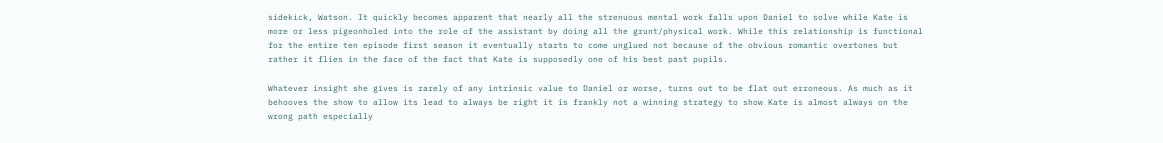sidekick, Watson. It quickly becomes apparent that nearly all the strenuous mental work falls upon Daniel to solve while Kate is more or less pigeonholed into the role of the assistant by doing all the grunt/physical work. While this relationship is functional for the entire ten episode first season it eventually starts to come unglued not because of the obvious romantic overtones but rather it flies in the face of the fact that Kate is supposedly one of his best past pupils.

Whatever insight she gives is rarely of any intrinsic value to Daniel or worse, turns out to be flat out erroneous. As much as it behooves the show to allow its lead to always be right it is frankly not a winning strategy to show Kate is almost always on the wrong path especially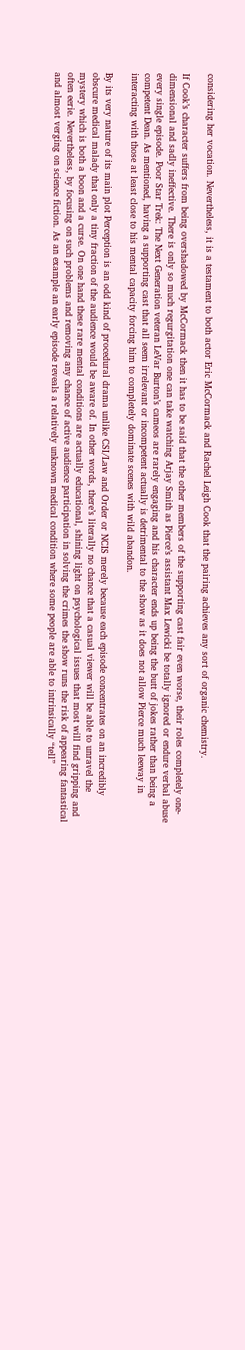considering her vocation. Nevertheless, it is a testament to both actor Eric McCormack and Rachel Leigh Cook that the pairing achieves any sort of organic chemistry.

If Cook’s character suffers from being overshadowed by McCormack then it has to be said that the other members of the supporting cast fair even worse, their roles completely one-dimensional and sadly ineffective. There is only so much regurgitation one can take watching Arjay Smith as Pierce’s assistant Max Lewicki be totally ignored or endure verbal abuse every single episode. Poor Star Trek: The Next Generation veteran LeVar Burton’s cameos are rarely engaging and his character ends up being the butt of jokes rather than being a competent Dean. As mentioned, having a supporting cast that all seem irrelevant or incompetent actually is detrimental to the show as it does not allow Pierce much leeway in interacting with those at least close to his mental capacity forcing him to completely dominate scenes with wild abandon.

By its very nature of its main plot Perception is an odd kind of procedural drama unlike CSI/Law and Order or NCIS merely because each episode concentrates on an incredibly obscure medical malady that only a tiny fraction of the audience would be aware of. In other words, there’s literally no chance that a casual viewer will be able to unravel the mystery which is both a boon and a curse. On one hand these rare mental conditions are actually educational, shining light on psychological issues that most will find gripping and often eerie. Nevertheless, by focusing on such problems and removing any chance of active audience participation in solving the crimes the show runs the risk of appearing fantastical and almost verging on science fiction. As an example an early episode reveals a relatively unknown medical condition where some people are able to intrinsically “tell”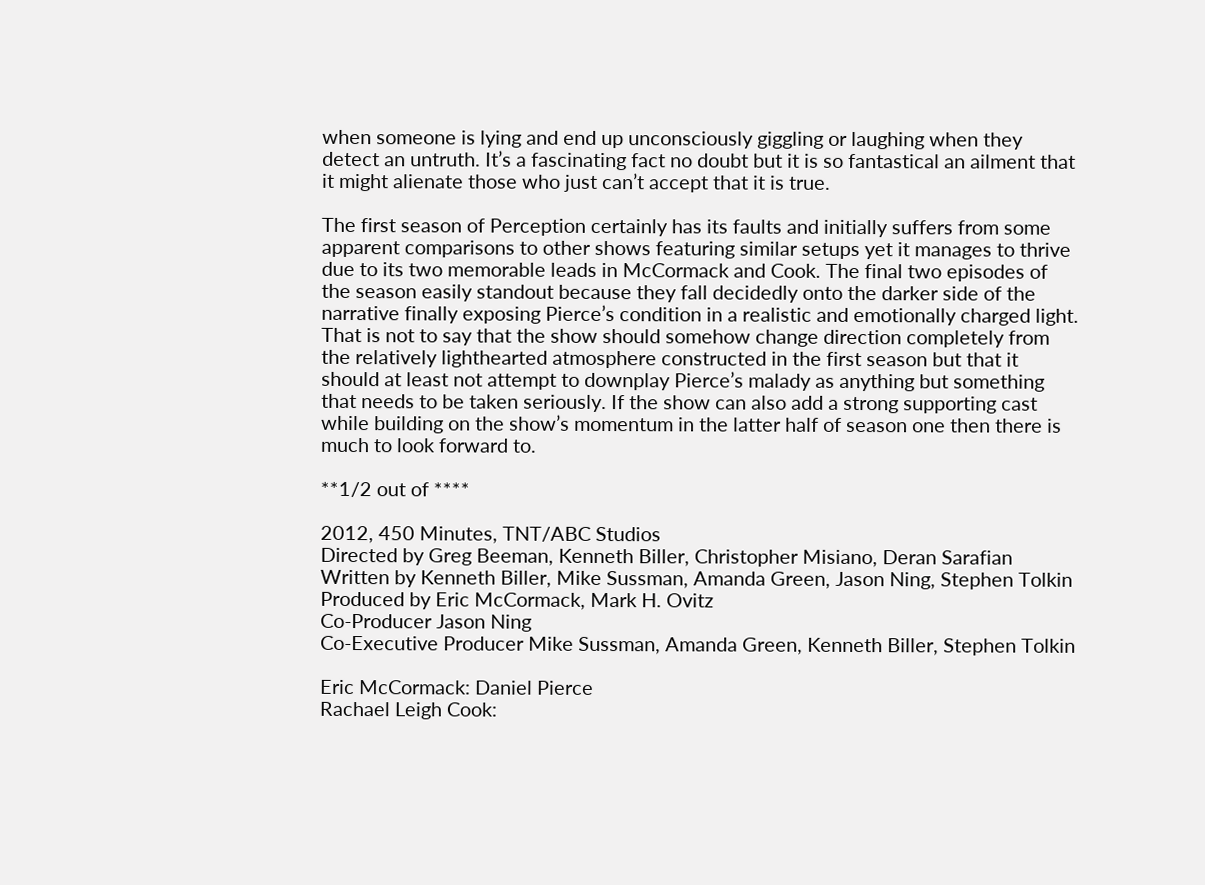when someone is lying and end up unconsciously giggling or laughing when they detect an untruth. It’s a fascinating fact no doubt but it is so fantastical an ailment that it might alienate those who just can’t accept that it is true.

The first season of Perception certainly has its faults and initially suffers from some apparent comparisons to other shows featuring similar setups yet it manages to thrive due to its two memorable leads in McCormack and Cook. The final two episodes of the season easily standout because they fall decidedly onto the darker side of the narrative finally exposing Pierce’s condition in a realistic and emotionally charged light. That is not to say that the show should somehow change direction completely from the relatively lighthearted atmosphere constructed in the first season but that it should at least not attempt to downplay Pierce’s malady as anything but something that needs to be taken seriously. If the show can also add a strong supporting cast while building on the show’s momentum in the latter half of season one then there is much to look forward to.

**1/2 out of ****

2012, 450 Minutes, TNT/ABC Studios
Directed by Greg Beeman, Kenneth Biller, Christopher Misiano, Deran Sarafian
Written by Kenneth Biller, Mike Sussman, Amanda Green, Jason Ning, Stephen Tolkin
Produced by Eric McCormack, Mark H. Ovitz
Co-Producer Jason Ning
Co-Executive Producer Mike Sussman, Amanda Green, Kenneth Biller, Stephen Tolkin

Eric McCormack: Daniel Pierce
Rachael Leigh Cook: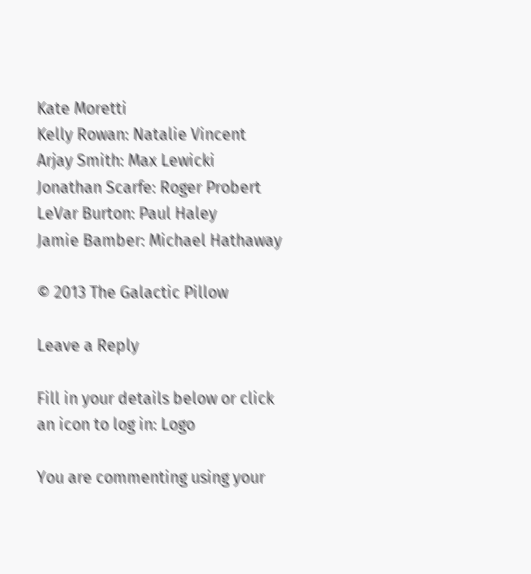Kate Moretti
Kelly Rowan: Natalie Vincent
Arjay Smith: Max Lewicki
Jonathan Scarfe: Roger Probert
LeVar Burton: Paul Haley
Jamie Bamber: Michael Hathaway

© 2013 The Galactic Pillow

Leave a Reply

Fill in your details below or click an icon to log in: Logo

You are commenting using your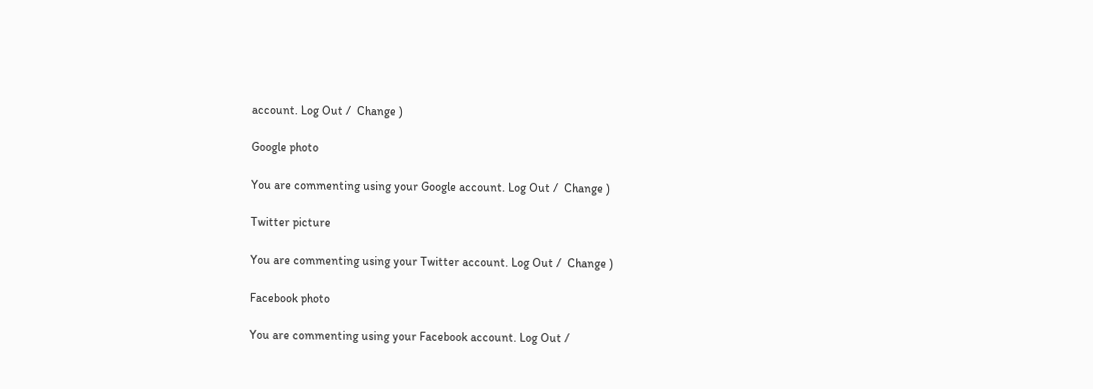account. Log Out /  Change )

Google photo

You are commenting using your Google account. Log Out /  Change )

Twitter picture

You are commenting using your Twitter account. Log Out /  Change )

Facebook photo

You are commenting using your Facebook account. Log Out /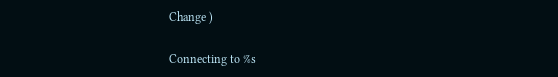Change )

Connecting to %s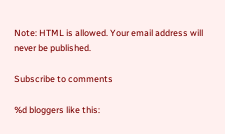Note: HTML is allowed. Your email address will never be published.

Subscribe to comments

%d bloggers like this: